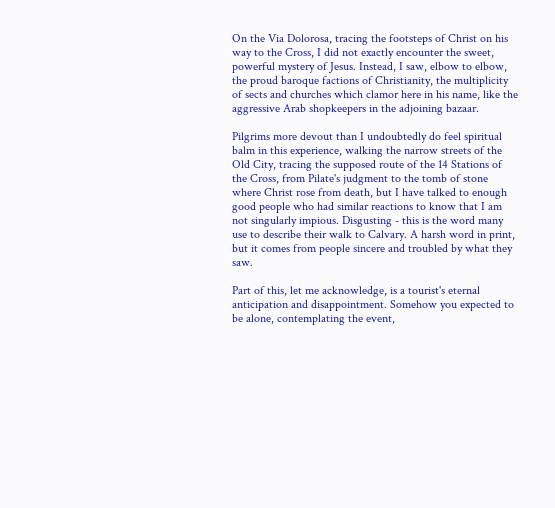On the Via Dolorosa, tracing the footsteps of Christ on his way to the Cross, I did not exactly encounter the sweet, powerful mystery of Jesus. Instead, I saw, elbow to elbow, the proud baroque factions of Christianity, the multiplicity of sects and churches which clamor here in his name, like the aggressive Arab shopkeepers in the adjoining bazaar.

Pilgrims more devout than I undoubtedly do feel spiritual balm in this experience, walking the narrow streets of the Old City, tracing the supposed route of the 14 Stations of the Cross, from Pilate's judgment to the tomb of stone where Christ rose from death, but I have talked to enough good people who had similar reactions to know that I am not singularly impious. Disgusting - this is the word many use to describe their walk to Calvary. A harsh word in print, but it comes from people sincere and troubled by what they saw.

Part of this, let me acknowledge, is a tourist's eternal anticipation and disappointment. Somehow you expected to be alone, contemplating the event,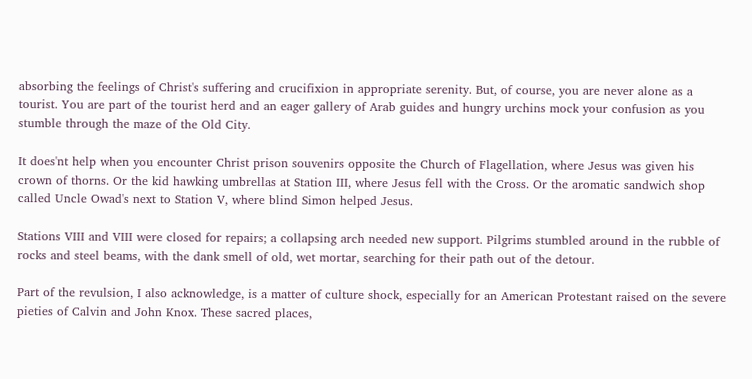absorbing the feelings of Christ's suffering and crucifixion in appropriate serenity. But, of course, you are never alone as a tourist. You are part of the tourist herd and an eager gallery of Arab guides and hungry urchins mock your confusion as you stumble through the maze of the Old City.

It does'nt help when you encounter Christ prison souvenirs opposite the Church of Flagellation, where Jesus was given his crown of thorns. Or the kid hawking umbrellas at Station III, where Jesus fell with the Cross. Or the aromatic sandwich shop called Uncle Owad's next to Station V, where blind Simon helped Jesus.

Stations VIII and VIII were closed for repairs; a collapsing arch needed new support. Pilgrims stumbled around in the rubble of rocks and steel beams, with the dank smell of old, wet mortar, searching for their path out of the detour.

Part of the revulsion, I also acknowledge, is a matter of culture shock, especially for an American Protestant raised on the severe pieties of Calvin and John Knox. These sacred places,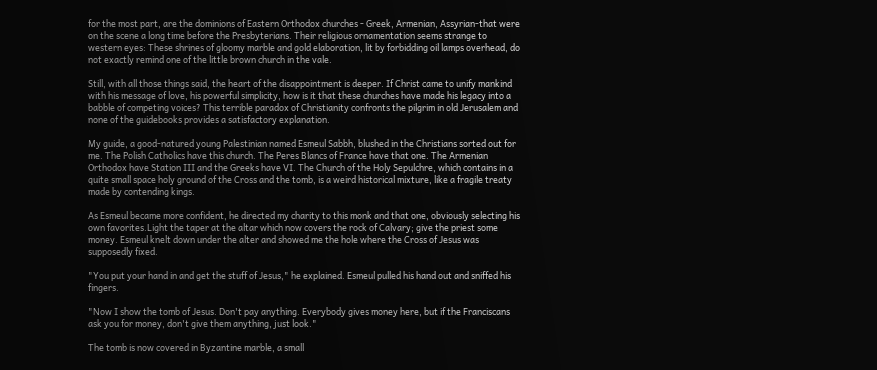for the most part, are the dominions of Eastern Orthodox churches - Greek, Armenian, Assyrian-that were on the scene a long time before the Presbyterians. Their religious ornamentation seems strange to western eyes: These shrines of gloomy marble and gold elaboration, lit by forbidding oil lamps overhead, do not exactly remind one of the little brown church in the vale.

Still, with all those things said, the heart of the disappointment is deeper. If Christ came to unify mankind with his message of love, his powerful simplicity, how is it that these churches have made his legacy into a babble of competing voices? This terrible paradox of Christianity confronts the pilgrim in old Jerusalem and none of the guidebooks provides a satisfactory explanation.

My guide, a good-natured young Palestinian named Esmeul Sabbh, blushed in the Christians sorted out for me. The Polish Catholics have this church. The Peres Blancs of France have that one. The Armenian Orthodox have Station III and the Greeks have VI. The Church of the Holy Sepulchre, which contains in a quite small space holy ground of the Cross and the tomb, is a weird historical mixture, like a fragile treaty made by contending kings.

As Esmeul became more confident, he directed my charity to this monk and that one, obviously selecting his own favorites.Light the taper at the altar which now covers the rock of Calvary; give the priest some money. Esmeul knelt down under the alter and showed me the hole where the Cross of Jesus was supposedly fixed.

"You put your hand in and get the stuff of Jesus," he explained. Esmeul pulled his hand out and sniffed his fingers.

"Now I show the tomb of Jesus. Don't pay anything. Everybody gives money here, but if the Franciscans ask you for money, don't give them anything, just look."

The tomb is now covered in Byzantine marble, a small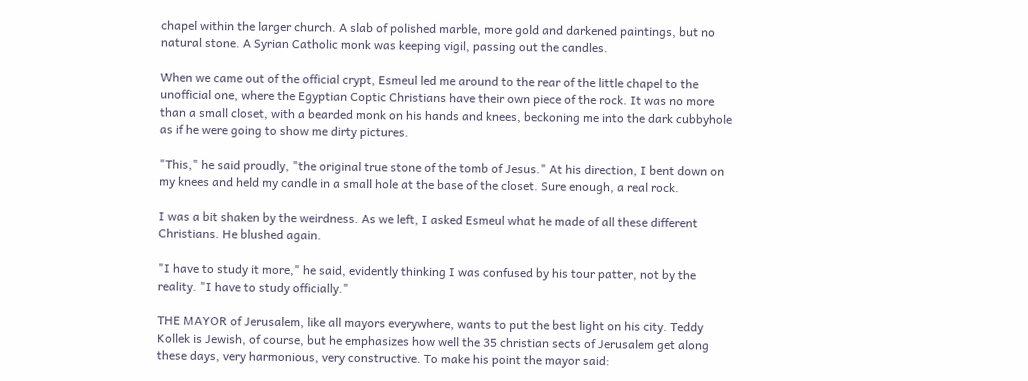chapel within the larger church. A slab of polished marble, more gold and darkened paintings, but no natural stone. A Syrian Catholic monk was keeping vigil, passing out the candles.

When we came out of the official crypt, Esmeul led me around to the rear of the little chapel to the unofficial one, where the Egyptian Coptic Christians have their own piece of the rock. It was no more than a small closet, with a bearded monk on his hands and knees, beckoning me into the dark cubbyhole as if he were going to show me dirty pictures.

"This," he said proudly, "the original true stone of the tomb of Jesus." At his direction, I bent down on my knees and held my candle in a small hole at the base of the closet. Sure enough, a real rock.

I was a bit shaken by the weirdness. As we left, I asked Esmeul what he made of all these different Christians. He blushed again.

"I have to study it more," he said, evidently thinking I was confused by his tour patter, not by the reality. "I have to study officially."

THE MAYOR of Jerusalem, like all mayors everywhere, wants to put the best light on his city. Teddy Kollek is Jewish, of course, but he emphasizes how well the 35 christian sects of Jerusalem get along these days, very harmonious, very constructive. To make his point the mayor said: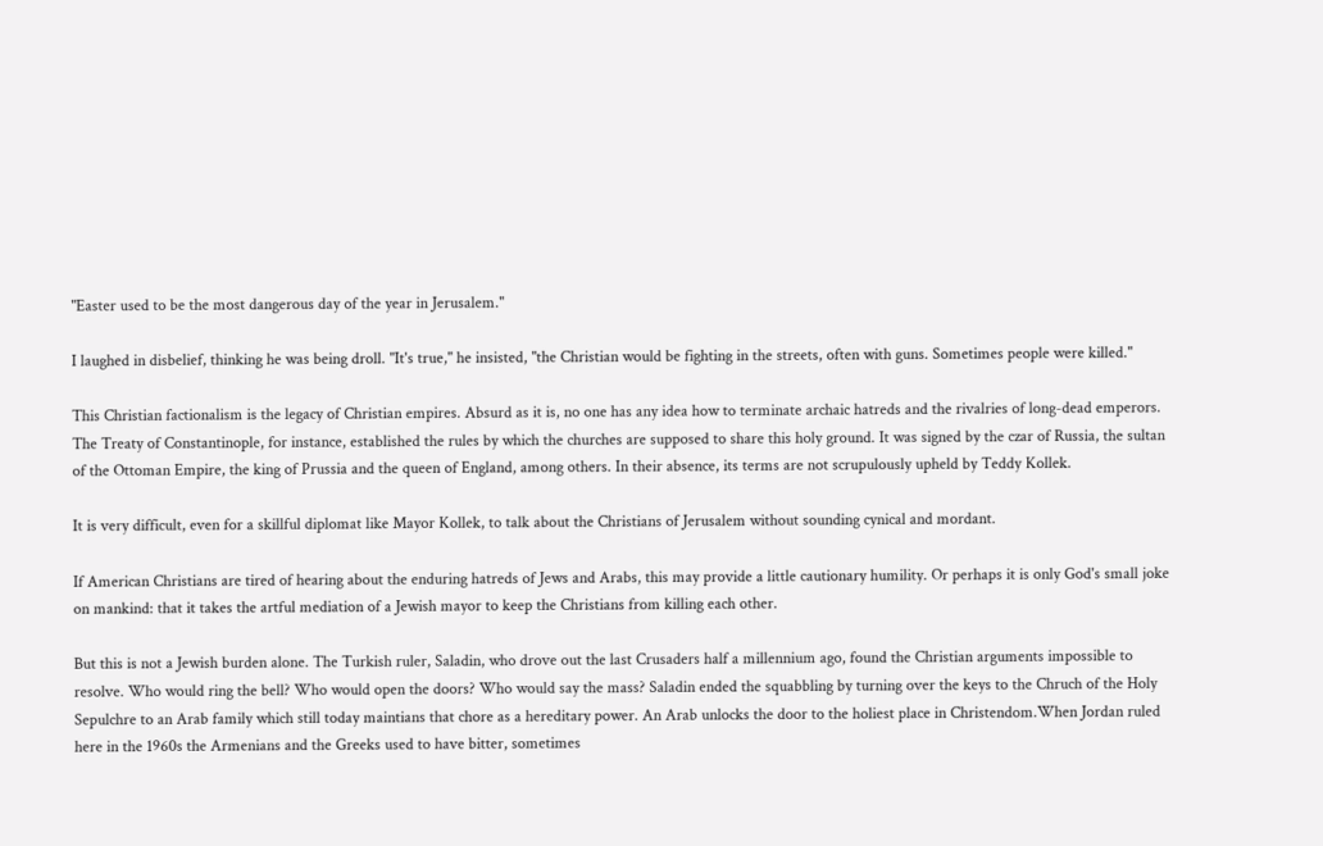"Easter used to be the most dangerous day of the year in Jerusalem."

I laughed in disbelief, thinking he was being droll. "It's true," he insisted, "the Christian would be fighting in the streets, often with guns. Sometimes people were killed."

This Christian factionalism is the legacy of Christian empires. Absurd as it is, no one has any idea how to terminate archaic hatreds and the rivalries of long-dead emperors. The Treaty of Constantinople, for instance, established the rules by which the churches are supposed to share this holy ground. It was signed by the czar of Russia, the sultan of the Ottoman Empire, the king of Prussia and the queen of England, among others. In their absence, its terms are not scrupulously upheld by Teddy Kollek.

It is very difficult, even for a skillful diplomat like Mayor Kollek, to talk about the Christians of Jerusalem without sounding cynical and mordant.

If American Christians are tired of hearing about the enduring hatreds of Jews and Arabs, this may provide a little cautionary humility. Or perhaps it is only God's small joke on mankind: that it takes the artful mediation of a Jewish mayor to keep the Christians from killing each other.

But this is not a Jewish burden alone. The Turkish ruler, Saladin, who drove out the last Crusaders half a millennium ago, found the Christian arguments impossible to resolve. Who would ring the bell? Who would open the doors? Who would say the mass? Saladin ended the squabbling by turning over the keys to the Chruch of the Holy Sepulchre to an Arab family which still today maintians that chore as a hereditary power. An Arab unlocks the door to the holiest place in Christendom.When Jordan ruled here in the 1960s the Armenians and the Greeks used to have bitter, sometimes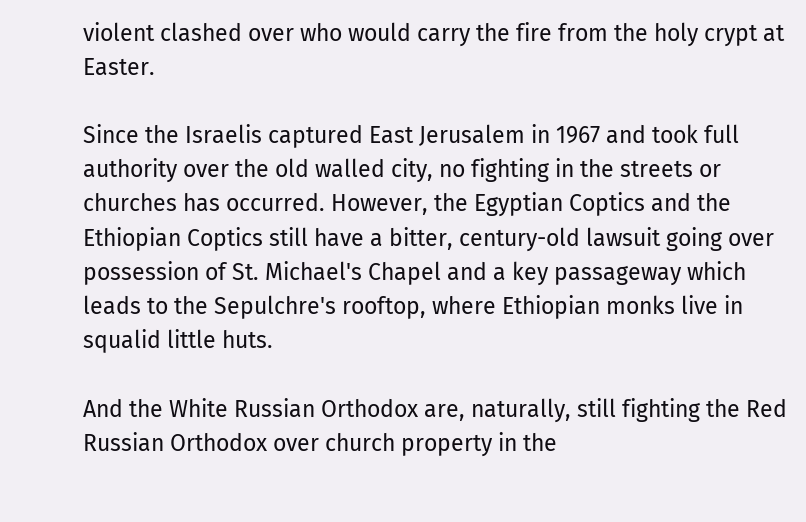violent clashed over who would carry the fire from the holy crypt at Easter.

Since the Israelis captured East Jerusalem in 1967 and took full authority over the old walled city, no fighting in the streets or churches has occurred. However, the Egyptian Coptics and the Ethiopian Coptics still have a bitter, century-old lawsuit going over possession of St. Michael's Chapel and a key passageway which leads to the Sepulchre's rooftop, where Ethiopian monks live in squalid little huts.

And the White Russian Orthodox are, naturally, still fighting the Red Russian Orthodox over church property in the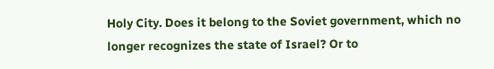Holy City. Does it belong to the Soviet government, which no longer recognizes the state of Israel? Or to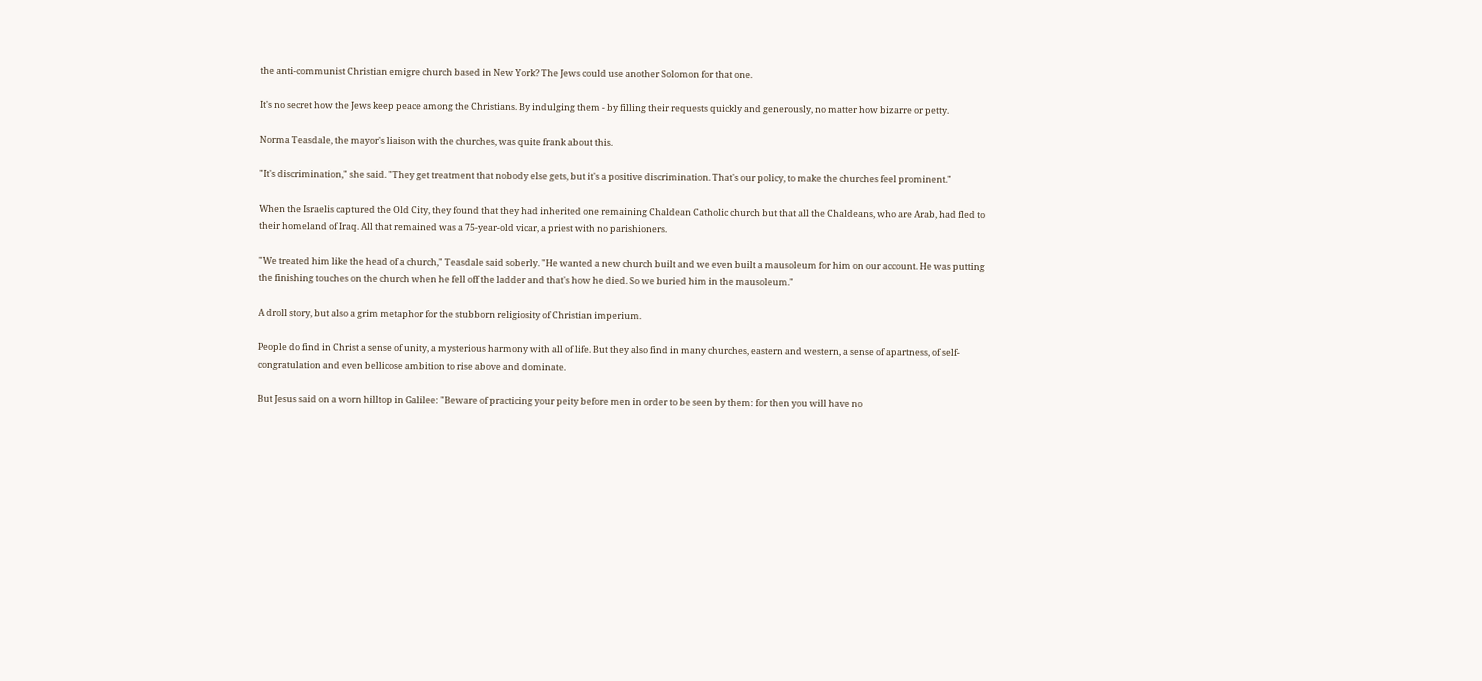the anti-communist Christian emigre church based in New York? The Jews could use another Solomon for that one.

It's no secret how the Jews keep peace among the Christians. By indulging them - by filling their requests quickly and generously, no matter how bizarre or petty.

Norma Teasdale, the mayor's liaison with the churches, was quite frank about this.

"It's discrimination," she said. "They get treatment that nobody else gets, but it's a positive discrimination. That's our policy, to make the churches feel prominent."

When the Israelis captured the Old City, they found that they had inherited one remaining Chaldean Catholic church but that all the Chaldeans, who are Arab, had fled to their homeland of Iraq. All that remained was a 75-year-old vicar, a priest with no parishioners.

"We treated him like the head of a church," Teasdale said soberly. "He wanted a new church built and we even built a mausoleum for him on our account. He was putting the finishing touches on the church when he fell off the ladder and that's how he died. So we buried him in the mausoleum."

A droll story, but also a grim metaphor for the stubborn religiosity of Christian imperium.

People do find in Christ a sense of unity, a mysterious harmony with all of life. But they also find in many churches, eastern and western, a sense of apartness, of self-congratulation and even bellicose ambition to rise above and dominate.

But Jesus said on a worn hilltop in Galilee: "Beware of practicing your peity before men in order to be seen by them: for then you will have no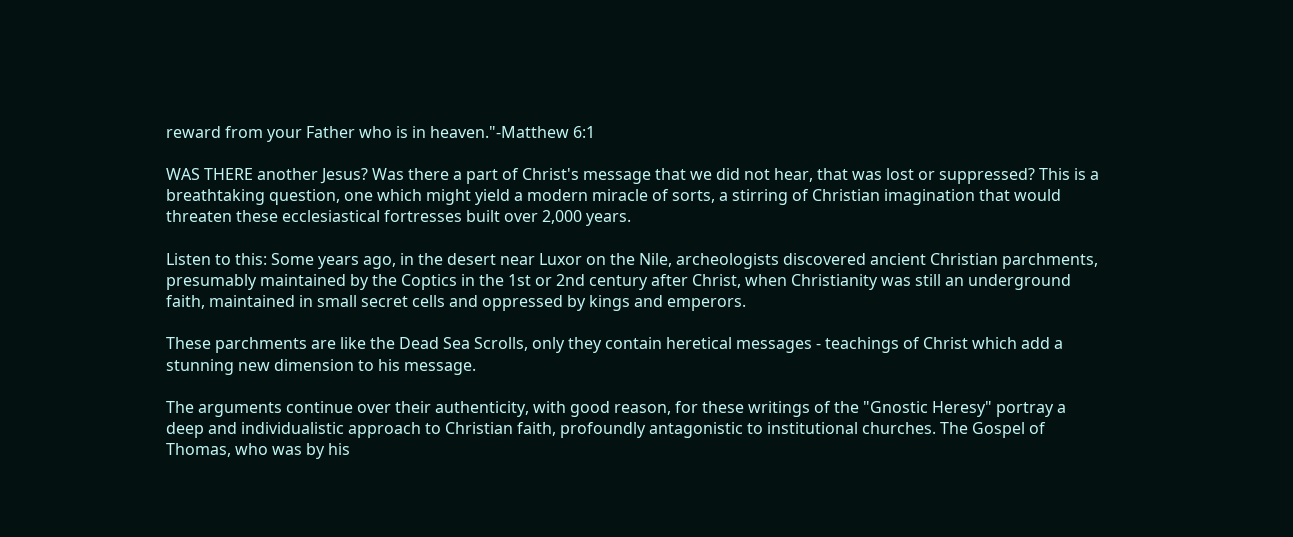reward from your Father who is in heaven."-Matthew 6:1

WAS THERE another Jesus? Was there a part of Christ's message that we did not hear, that was lost or suppressed? This is a breathtaking question, one which might yield a modern miracle of sorts, a stirring of Christian imagination that would threaten these ecclesiastical fortresses built over 2,000 years.

Listen to this: Some years ago, in the desert near Luxor on the Nile, archeologists discovered ancient Christian parchments, presumably maintained by the Coptics in the 1st or 2nd century after Christ, when Christianity was still an underground faith, maintained in small secret cells and oppressed by kings and emperors.

These parchments are like the Dead Sea Scrolls, only they contain heretical messages - teachings of Christ which add a stunning new dimension to his message.

The arguments continue over their authenticity, with good reason, for these writings of the "Gnostic Heresy" portray a deep and individualistic approach to Christian faith, profoundly antagonistic to institutional churches. The Gospel of Thomas, who was by his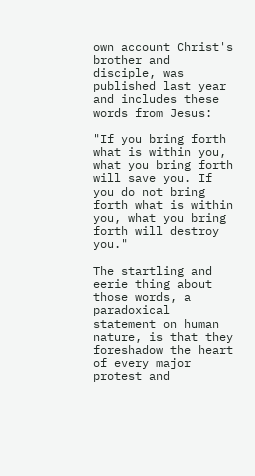own account Christ's brother and disciple, was published last year and includes these words from Jesus:

"If you bring forth what is within you, what you bring forth will save you. If you do not bring forth what is within you, what you bring forth will destroy you."

The startling and eerie thing about those words, a paradoxical statement on human nature, is that they foreshadow the heart of every major protest and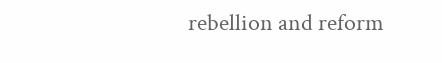rebellion and reform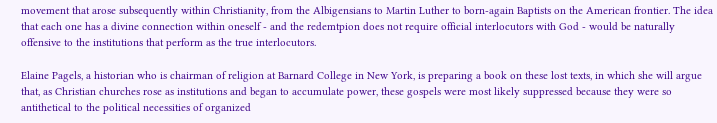movement that arose subsequently within Christianity, from the Albigensians to Martin Luther to born-again Baptists on the American frontier. The idea that each one has a divine connection within oneself - and the redemtpion does not require official interlocutors with God - would be naturally offensive to the institutions that perform as the true interlocutors.

Elaine Pagels, a historian who is chairman of religion at Barnard College in New York, is preparing a book on these lost texts, in which she will argue that, as Christian churches rose as institutions and began to accumulate power, these gospels were most likely suppressed because they were so antithetical to the political necessities of organized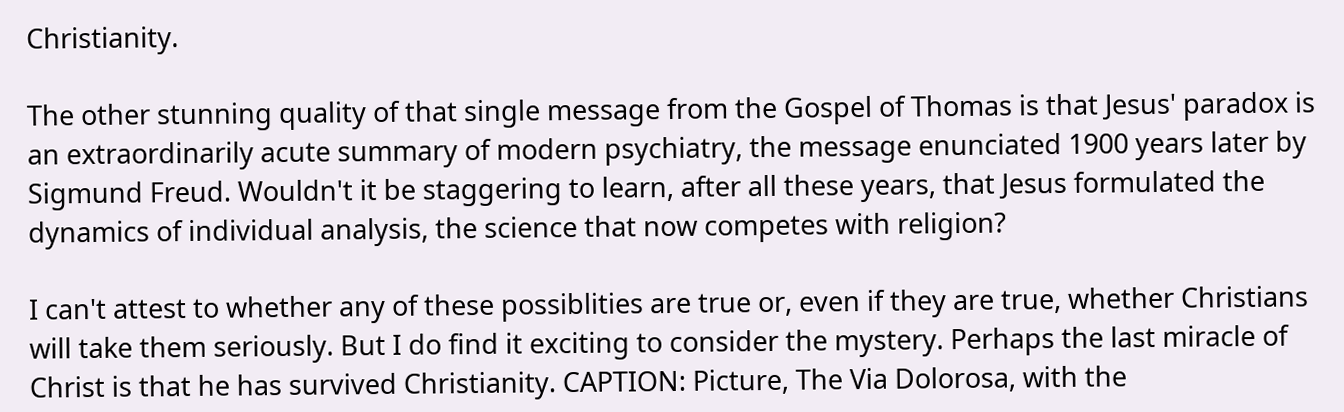Christianity.

The other stunning quality of that single message from the Gospel of Thomas is that Jesus' paradox is an extraordinarily acute summary of modern psychiatry, the message enunciated 1900 years later by Sigmund Freud. Wouldn't it be staggering to learn, after all these years, that Jesus formulated the dynamics of individual analysis, the science that now competes with religion?

I can't attest to whether any of these possiblities are true or, even if they are true, whether Christians will take them seriously. But I do find it exciting to consider the mystery. Perhaps the last miracle of Christ is that he has survived Christianity. CAPTION: Picture, The Via Dolorosa, with the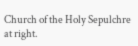Church of the Holy Sepulchre at right.